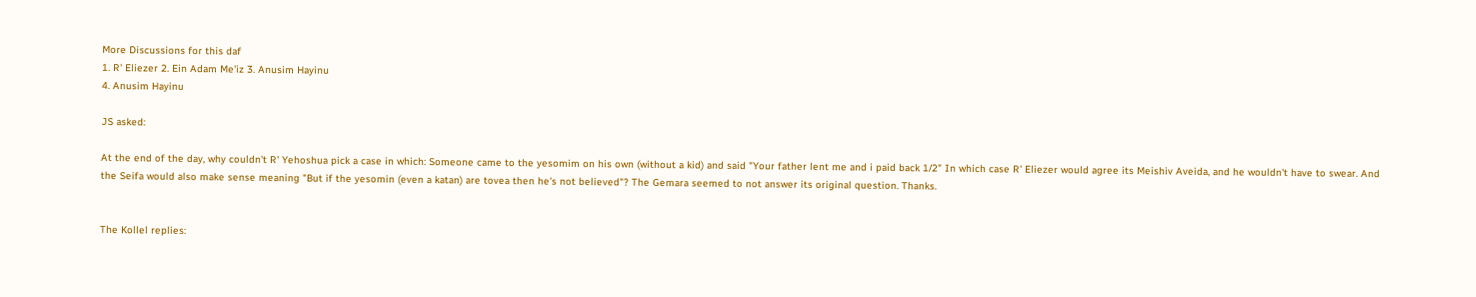More Discussions for this daf
1. R' Eliezer 2. Ein Adam Me'iz 3. Anusim Hayinu
4. Anusim Hayinu

JS asked:

At the end of the day, why couldn't R' Yehoshua pick a case in which: Someone came to the yesomim on his own (without a kid) and said "Your father lent me and i paid back 1/2" In which case R' Eliezer would agree its Meishiv Aveida, and he wouldn't have to swear. And the Seifa would also make sense meaning "But if the yesomin (even a katan) are tovea then he's not believed"? The Gemara seemed to not answer its original question. Thanks.


The Kollel replies: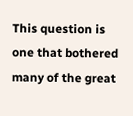This question is one that bothered many of the great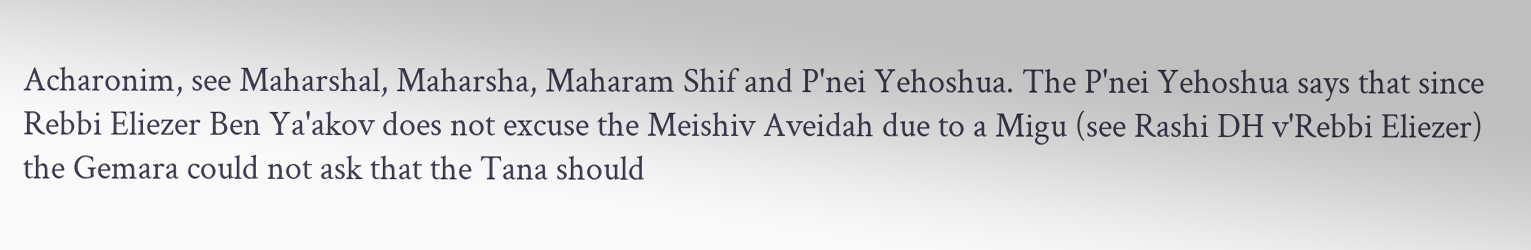Acharonim, see Maharshal, Maharsha, Maharam Shif and P'nei Yehoshua. The P'nei Yehoshua says that since Rebbi Eliezer Ben Ya'akov does not excuse the Meishiv Aveidah due to a Migu (see Rashi DH v'Rebbi Eliezer) the Gemara could not ask that the Tana should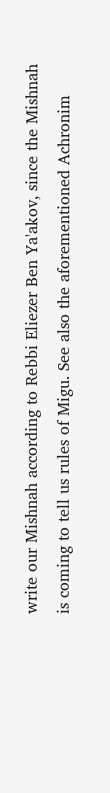write our Mishnah according to Rebbi Eliezer Ben Ya'akov, since the Mishnah is coming to tell us rules of Migu. See also the aforementioned Achronim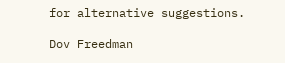for alternative suggestions.

Dov Freedman